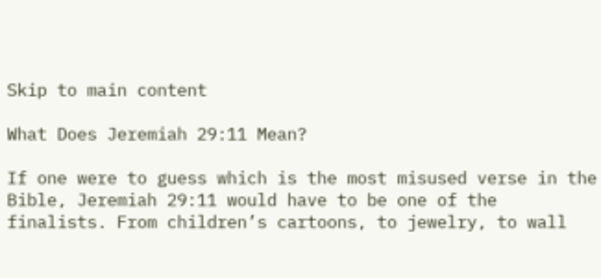Skip to main content

What Does Jeremiah 29:11 Mean?

If one were to guess which is the most misused verse in the Bible, Jeremiah 29:11 would have to be one of the finalists. From children’s cartoons, to jewelry, to wall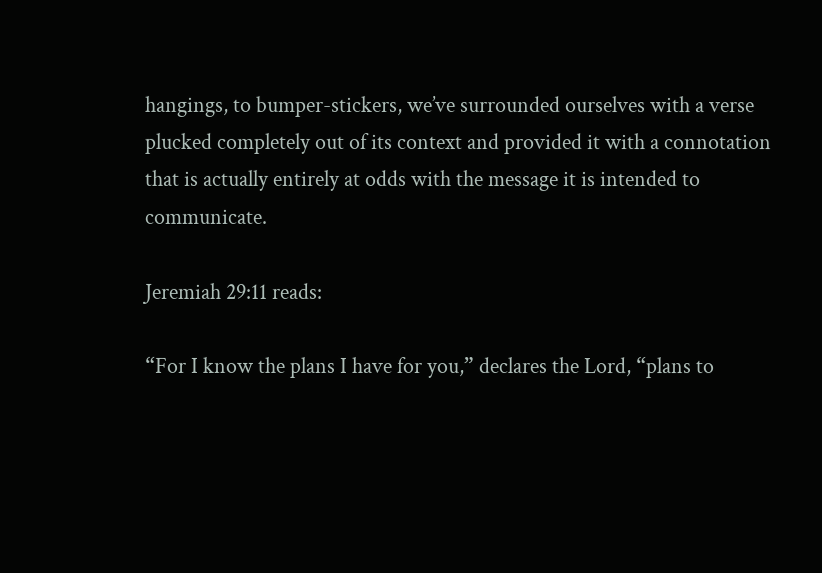hangings, to bumper-stickers, we’ve surrounded ourselves with a verse plucked completely out of its context and provided it with a connotation that is actually entirely at odds with the message it is intended to communicate.

Jeremiah 29:11 reads:

“For I know the plans I have for you,” declares the Lord, “plans to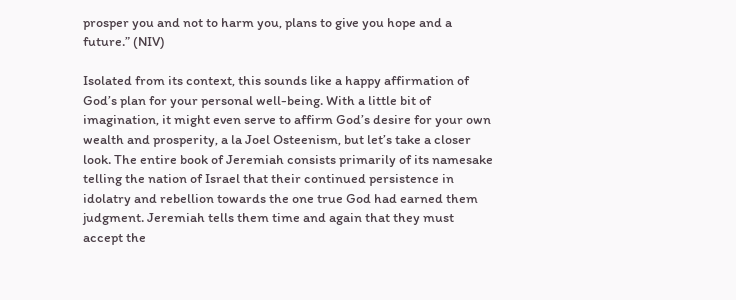prosper you and not to harm you, plans to give you hope and a future.” (NIV)

Isolated from its context, this sounds like a happy affirmation of God’s plan for your personal well-being. With a little bit of imagination, it might even serve to affirm God’s desire for your own wealth and prosperity, a la Joel Osteenism, but let’s take a closer look. The entire book of Jeremiah consists primarily of its namesake telling the nation of Israel that their continued persistence in idolatry and rebellion towards the one true God had earned them judgment. Jeremiah tells them time and again that they must accept the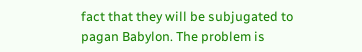fact that they will be subjugated to pagan Babylon. The problem is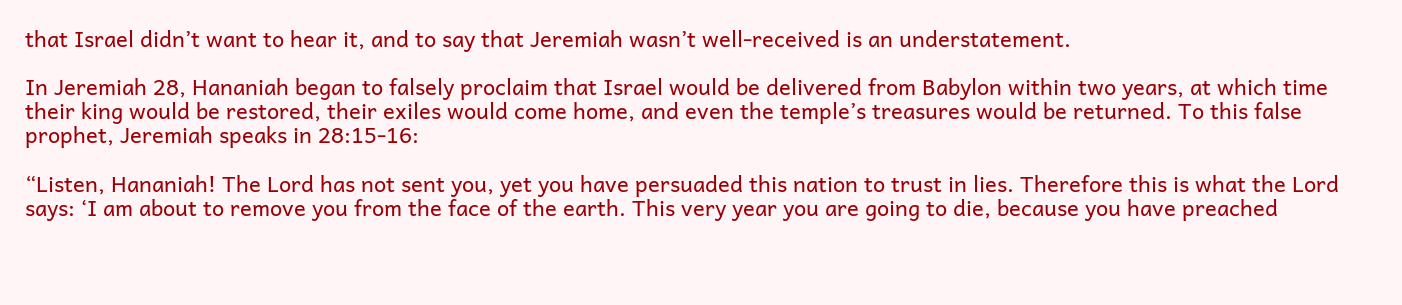that Israel didn’t want to hear it, and to say that Jeremiah wasn’t well-received is an understatement.

In Jeremiah 28, Hananiah began to falsely proclaim that Israel would be delivered from Babylon within two years, at which time their king would be restored, their exiles would come home, and even the temple’s treasures would be returned. To this false prophet, Jeremiah speaks in 28:15-16:

“Listen, Hananiah! The Lord has not sent you, yet you have persuaded this nation to trust in lies. Therefore this is what the Lord says: ‘I am about to remove you from the face of the earth. This very year you are going to die, because you have preached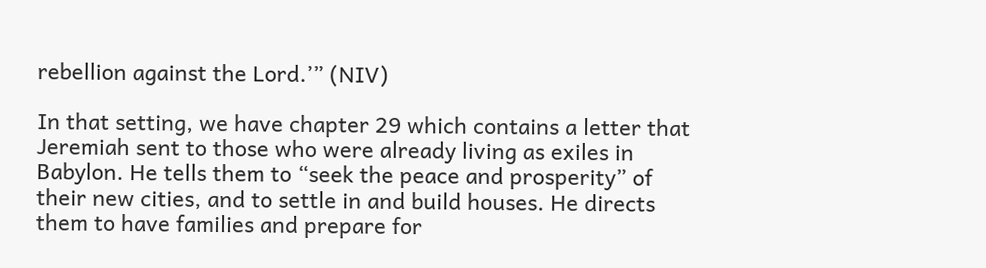rebellion against the Lord.’” (NIV)

In that setting, we have chapter 29 which contains a letter that Jeremiah sent to those who were already living as exiles in Babylon. He tells them to “seek the peace and prosperity” of their new cities, and to settle in and build houses. He directs them to have families and prepare for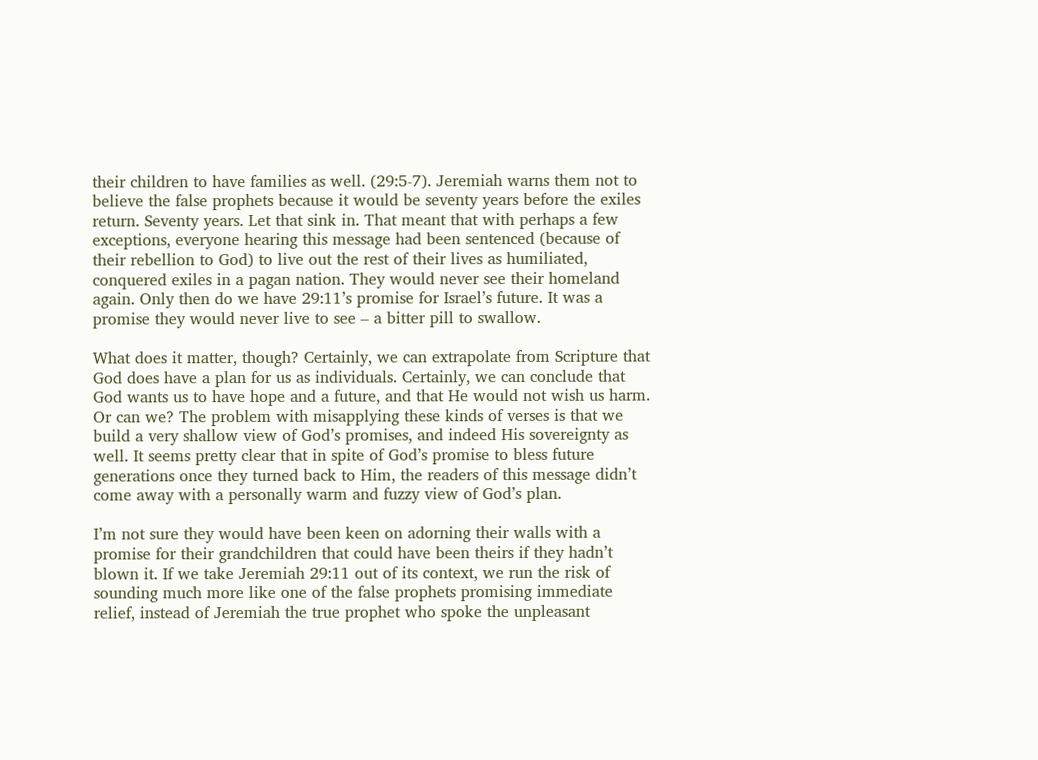their children to have families as well. (29:5-7). Jeremiah warns them not to believe the false prophets because it would be seventy years before the exiles return. Seventy years. Let that sink in. That meant that with perhaps a few exceptions, everyone hearing this message had been sentenced (because of their rebellion to God) to live out the rest of their lives as humiliated, conquered exiles in a pagan nation. They would never see their homeland again. Only then do we have 29:11’s promise for Israel’s future. It was a promise they would never live to see – a bitter pill to swallow.

What does it matter, though? Certainly, we can extrapolate from Scripture that God does have a plan for us as individuals. Certainly, we can conclude that God wants us to have hope and a future, and that He would not wish us harm. Or can we? The problem with misapplying these kinds of verses is that we build a very shallow view of God’s promises, and indeed His sovereignty as well. It seems pretty clear that in spite of God’s promise to bless future generations once they turned back to Him, the readers of this message didn’t come away with a personally warm and fuzzy view of God’s plan.

I’m not sure they would have been keen on adorning their walls with a promise for their grandchildren that could have been theirs if they hadn’t blown it. If we take Jeremiah 29:11 out of its context, we run the risk of sounding much more like one of the false prophets promising immediate relief, instead of Jeremiah the true prophet who spoke the unpleasant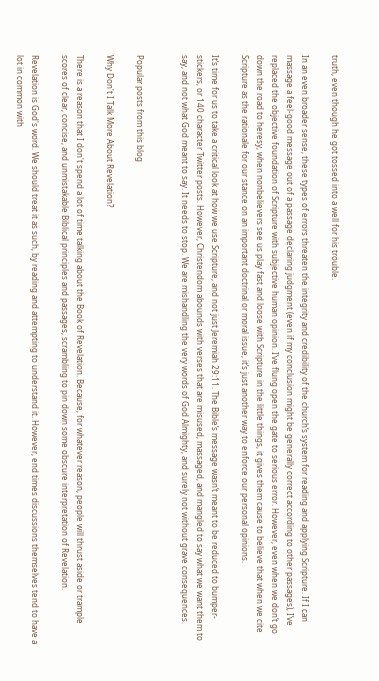truth, even though he got tossed into a well for his trouble.

In an even broader sense, these types of errors threaten the integrity and credibility of the church’s system for reading and applying Scripture. If I can massage a feel-good message out of a passage declaring judgment (even if my conclusion might be generally correct according to other passages), I’ve replaced the objective foundation of Scripture with subjective human opinion. I’ve flung open the gate to serious error. However, even when we don’t go down the road to heresy, when nonbelievers see us play fast and loose with Scripture in the little things, it gives them cause to believe that when we cite Scripture as the rationale for our stance on an important doctrinal or moral issue, it’s just another way to enforce our personal opinions.

It’s time for us to take a critical look at how we use Scripture, and not just Jeremiah 29:11. The Bible’s message wasn’t meant to be reduced to bumper-stickers, or 140 character Twitter posts. However, Christendom abounds with verses that are misused, massaged, and mangled to say what we want them to say, and not what God meant to say. It needs to stop. We are mishandling the very words of God Almighty, and surely not without grave consequences.


Popular posts from this blog

Why Don't I Talk More About Revelation?

There is a reason that I don't spend a lot of time talking about the Book of Revelation. Because, for whatever reason, people will thrust aside or trample scores of clear, concise, and unmistakable Biblical principles and passages, scrambling to pin down some obscure interpretation of Revelation.

Revelation is God's word. We should treat it as such, by reading and attempting to understand it. However, end times discussions themselves tend to have a lot in common with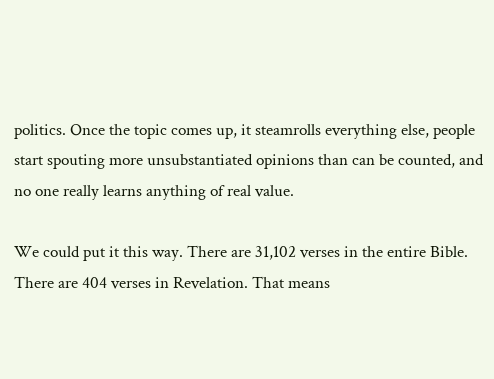politics. Once the topic comes up, it steamrolls everything else, people start spouting more unsubstantiated opinions than can be counted, and no one really learns anything of real value.

We could put it this way. There are 31,102 verses in the entire Bible. There are 404 verses in Revelation. That means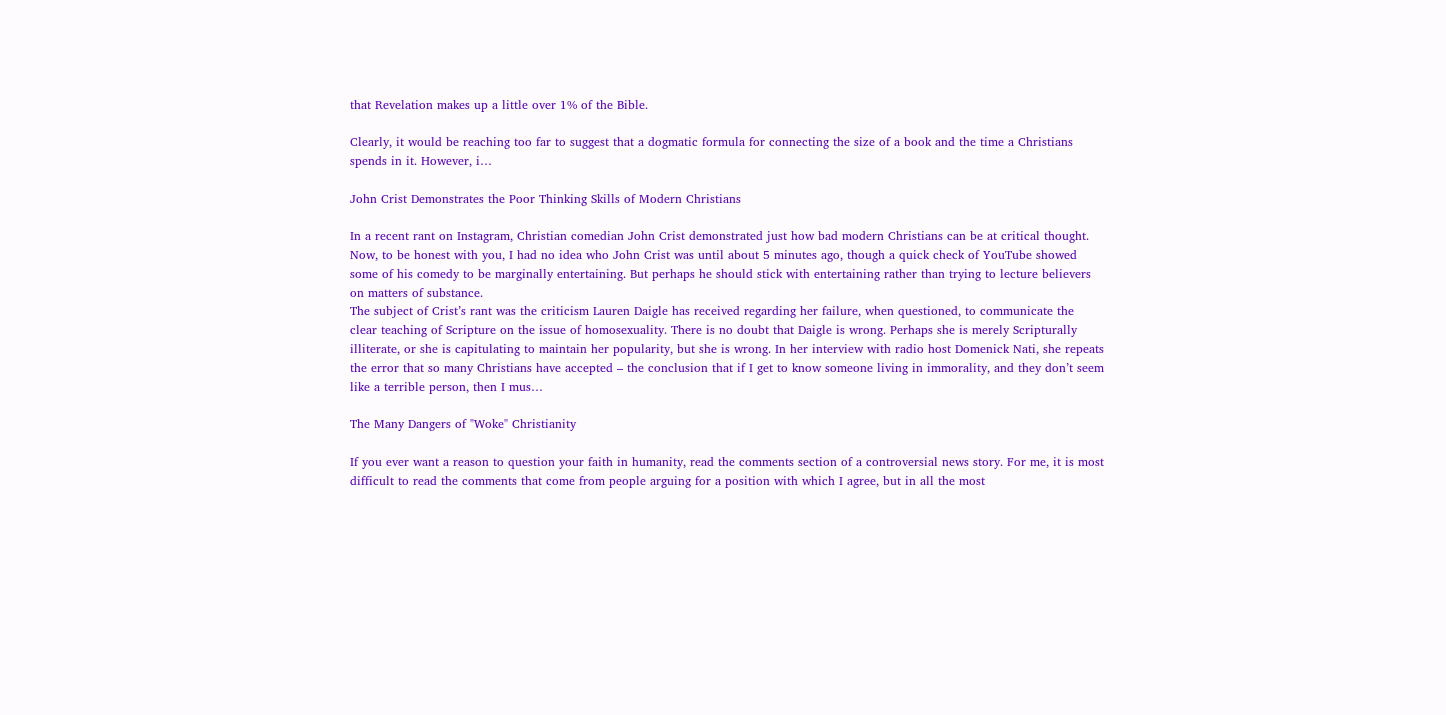that Revelation makes up a little over 1% of the Bible.

Clearly, it would be reaching too far to suggest that a dogmatic formula for connecting the size of a book and the time a Christians spends in it. However, i…

John Crist Demonstrates the Poor Thinking Skills of Modern Christians

In a recent rant on Instagram, Christian comedian John Crist demonstrated just how bad modern Christians can be at critical thought. Now, to be honest with you, I had no idea who John Crist was until about 5 minutes ago, though a quick check of YouTube showed some of his comedy to be marginally entertaining. But perhaps he should stick with entertaining rather than trying to lecture believers on matters of substance.
The subject of Crist’s rant was the criticism Lauren Daigle has received regarding her failure, when questioned, to communicate the clear teaching of Scripture on the issue of homosexuality. There is no doubt that Daigle is wrong. Perhaps she is merely Scripturally illiterate, or she is capitulating to maintain her popularity, but she is wrong. In her interview with radio host Domenick Nati, she repeats the error that so many Christians have accepted – the conclusion that if I get to know someone living in immorality, and they don’t seem like a terrible person, then I mus…

The Many Dangers of "Woke" Christianity

If you ever want a reason to question your faith in humanity, read the comments section of a controversial news story. For me, it is most difficult to read the comments that come from people arguing for a position with which I agree, but in all the most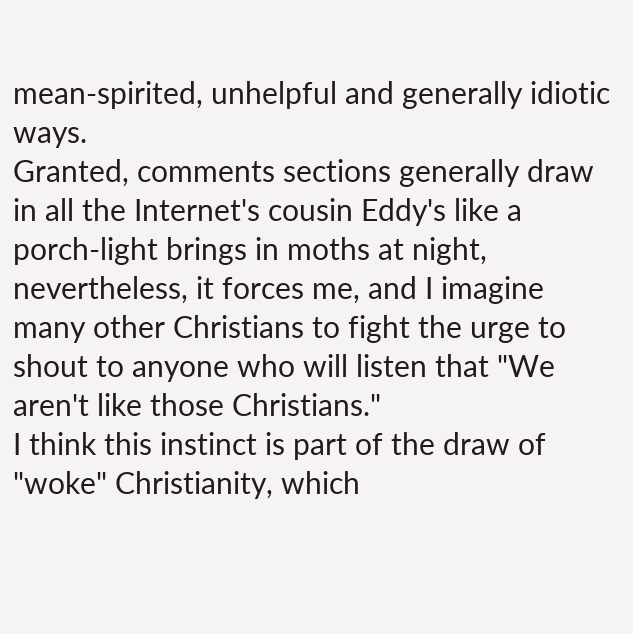mean-spirited, unhelpful and generally idiotic ways.
Granted, comments sections generally draw in all the Internet's cousin Eddy's like a porch-light brings in moths at night, nevertheless, it forces me, and I imagine many other Christians to fight the urge to shout to anyone who will listen that "We aren't like those Christians."
I think this instinct is part of the draw of "woke" Christianity, which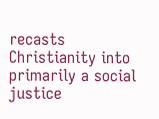recasts Christianity into primarily a social justice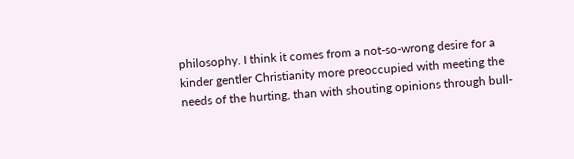philosophy. I think it comes from a not-so-wrong desire for a kinder gentler Christianity more preoccupied with meeting the needs of the hurting, than with shouting opinions through bull-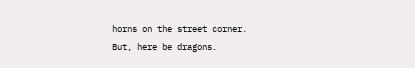horns on the street corner.
But, here be dragons.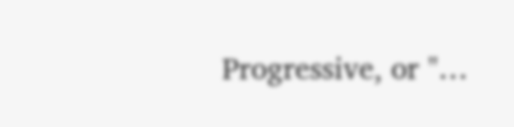Progressive, or "…